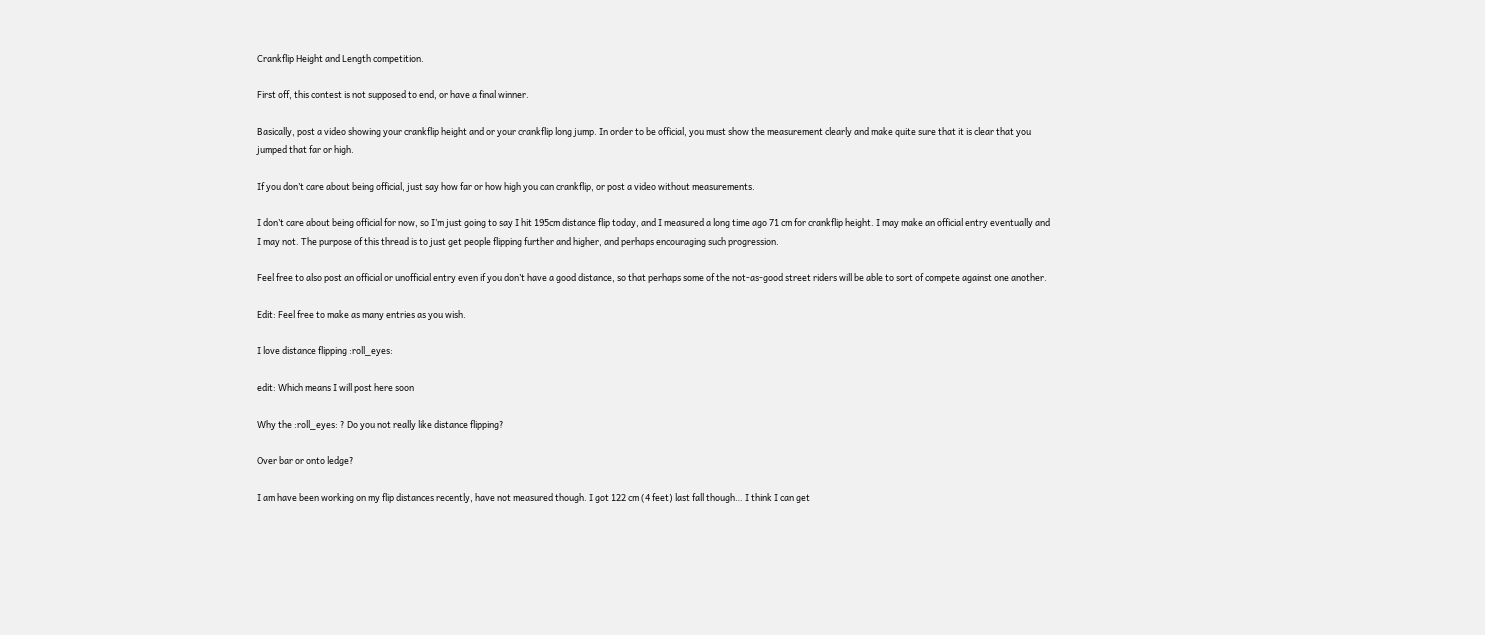Crankflip Height and Length competition.

First off, this contest is not supposed to end, or have a final winner.

Basically, post a video showing your crankflip height and or your crankflip long jump. In order to be official, you must show the measurement clearly and make quite sure that it is clear that you jumped that far or high.

If you don’t care about being official, just say how far or how high you can crankflip, or post a video without measurements.

I don’t care about being official for now, so I’m just going to say I hit 195cm distance flip today, and I measured a long time ago 71 cm for crankflip height. I may make an official entry eventually and I may not. The purpose of this thread is to just get people flipping further and higher, and perhaps encouraging such progression.

Feel free to also post an official or unofficial entry even if you don’t have a good distance, so that perhaps some of the not-as-good street riders will be able to sort of compete against one another.

Edit: Feel free to make as many entries as you wish.

I love distance flipping :roll_eyes:

edit: Which means I will post here soon

Why the :roll_eyes: ? Do you not really like distance flipping?

Over bar or onto ledge?

I am have been working on my flip distances recently, have not measured though. I got 122 cm (4 feet) last fall though… I think I can get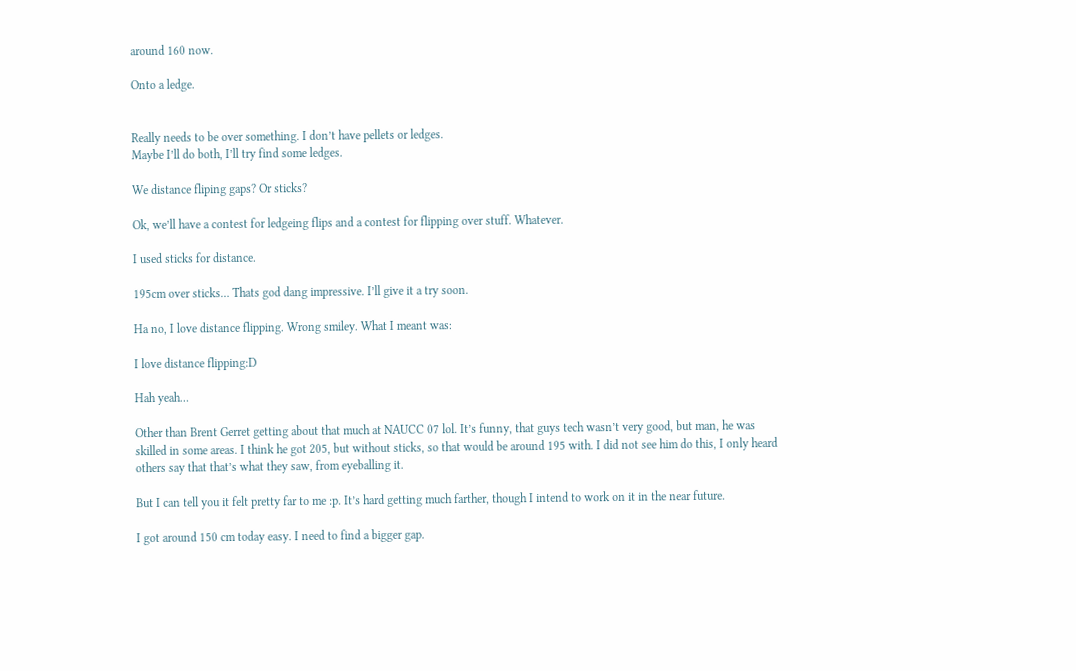around 160 now.

Onto a ledge.


Really needs to be over something. I don’t have pellets or ledges.
Maybe I’ll do both, I’ll try find some ledges.

We distance fliping gaps? Or sticks?

Ok, we’ll have a contest for ledgeing flips and a contest for flipping over stuff. Whatever.

I used sticks for distance.

195cm over sticks… Thats god dang impressive. I’ll give it a try soon.

Ha no, I love distance flipping. Wrong smiley. What I meant was:

I love distance flipping:D

Hah yeah…

Other than Brent Gerret getting about that much at NAUCC 07 lol. It’s funny, that guys tech wasn’t very good, but man, he was skilled in some areas. I think he got 205, but without sticks, so that would be around 195 with. I did not see him do this, I only heard others say that that’s what they saw, from eyeballing it.

But I can tell you it felt pretty far to me :p. It’s hard getting much farther, though I intend to work on it in the near future.

I got around 150 cm today easy. I need to find a bigger gap.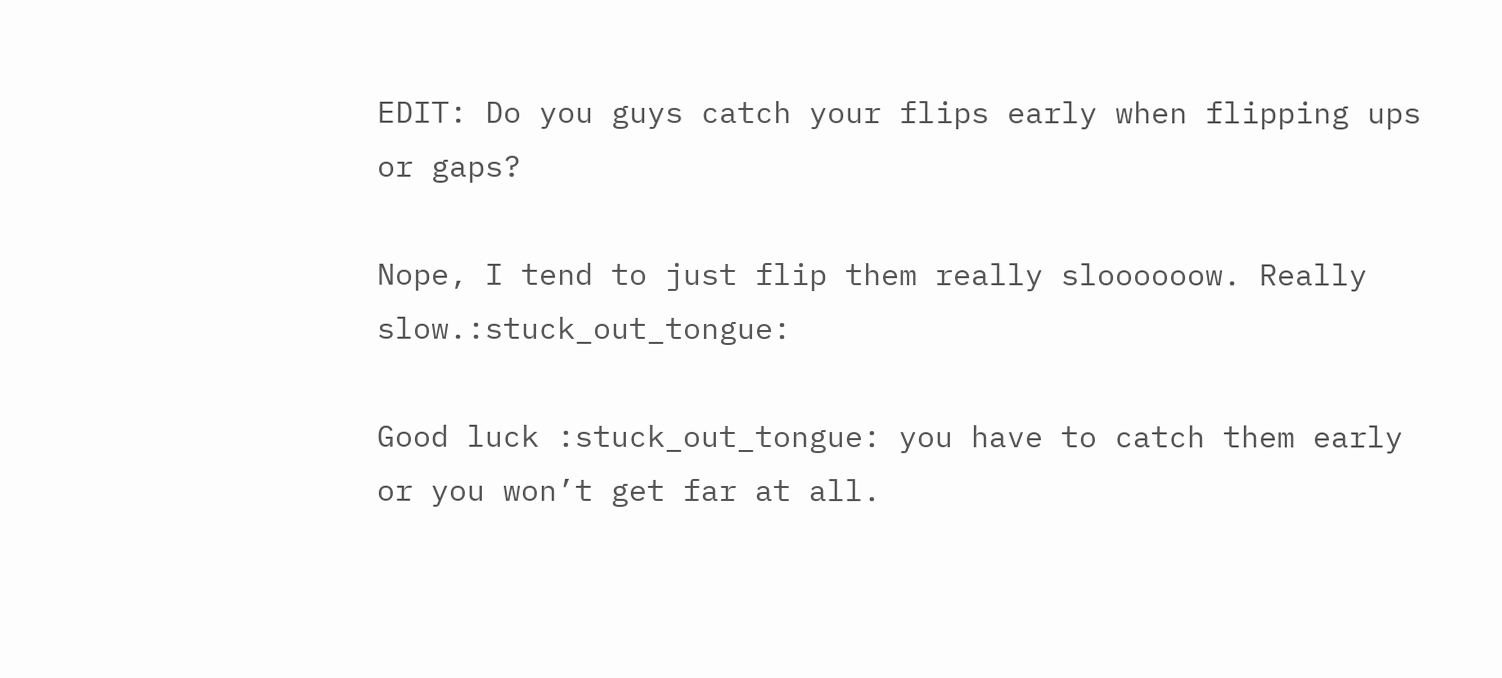EDIT: Do you guys catch your flips early when flipping ups or gaps?

Nope, I tend to just flip them really sloooooow. Really slow.:stuck_out_tongue:

Good luck :stuck_out_tongue: you have to catch them early or you won’t get far at all.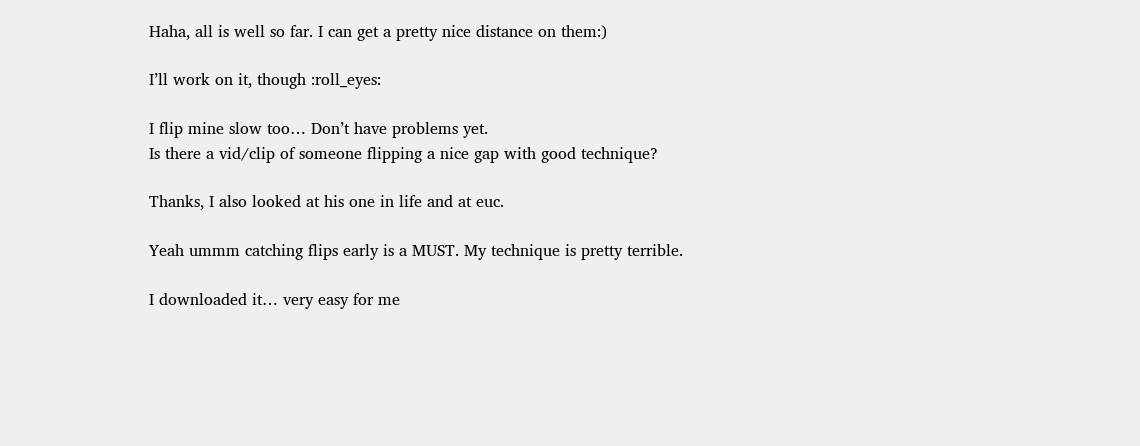Haha, all is well so far. I can get a pretty nice distance on them:)

I’ll work on it, though :roll_eyes:

I flip mine slow too… Don’t have problems yet.
Is there a vid/clip of someone flipping a nice gap with good technique?

Thanks, I also looked at his one in life and at euc.

Yeah ummm catching flips early is a MUST. My technique is pretty terrible.

I downloaded it… very easy for me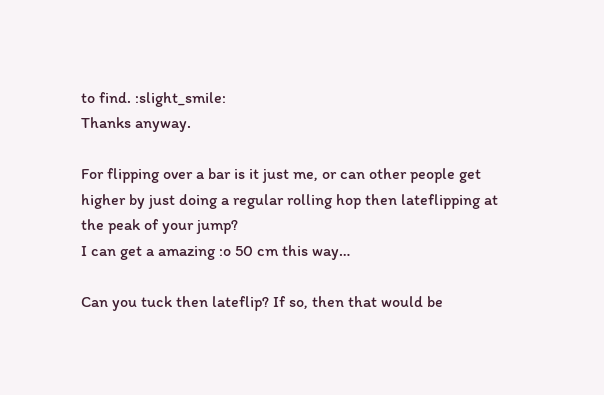to find. :slight_smile:
Thanks anyway.

For flipping over a bar is it just me, or can other people get higher by just doing a regular rolling hop then lateflipping at the peak of your jump?
I can get a amazing :o 50 cm this way…

Can you tuck then lateflip? If so, then that would be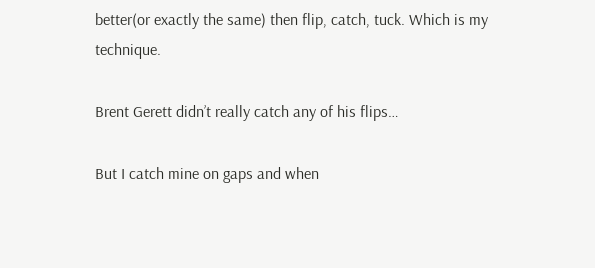better(or exactly the same) then flip, catch, tuck. Which is my technique.

Brent Gerett didn’t really catch any of his flips…

But I catch mine on gaps and when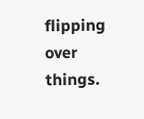flipping over things.